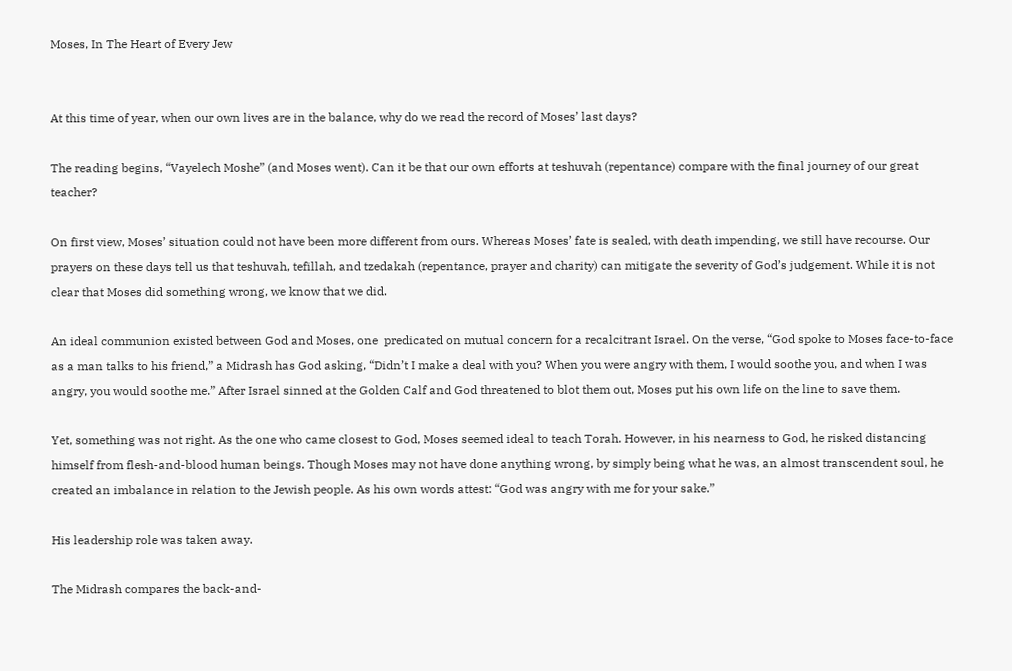Moses, In The Heart of Every Jew


At this time of year, when our own lives are in the balance, why do we read the record of Moses’ last days?

The reading begins, “Vayelech Moshe” (and Moses went). Can it be that our own efforts at teshuvah (repentance) compare with the final journey of our great teacher?

On first view, Moses’ situation could not have been more different from ours. Whereas Moses’ fate is sealed, with death impending, we still have recourse. Our prayers on these days tell us that teshuvah, tefillah, and tzedakah (repentance, prayer and charity) can mitigate the severity of God’s judgement. While it is not clear that Moses did something wrong, we know that we did.

An ideal communion existed between God and Moses, one  predicated on mutual concern for a recalcitrant Israel. On the verse, “God spoke to Moses face-to-face as a man talks to his friend,” a Midrash has God asking, “Didn’t I make a deal with you? When you were angry with them, I would soothe you, and when I was angry, you would soothe me.” After Israel sinned at the Golden Calf and God threatened to blot them out, Moses put his own life on the line to save them.

Yet, something was not right. As the one who came closest to God, Moses seemed ideal to teach Torah. However, in his nearness to God, he risked distancing himself from flesh-and-blood human beings. Though Moses may not have done anything wrong, by simply being what he was, an almost transcendent soul, he created an imbalance in relation to the Jewish people. As his own words attest: “God was angry with me for your sake.”

His leadership role was taken away.

The Midrash compares the back-and-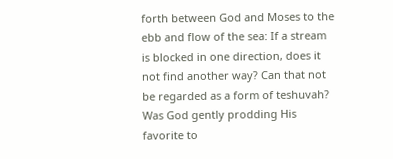forth between God and Moses to the ebb and flow of the sea: If a stream is blocked in one direction, does it not find another way? Can that not be regarded as a form of teshuvah? Was God gently prodding His favorite to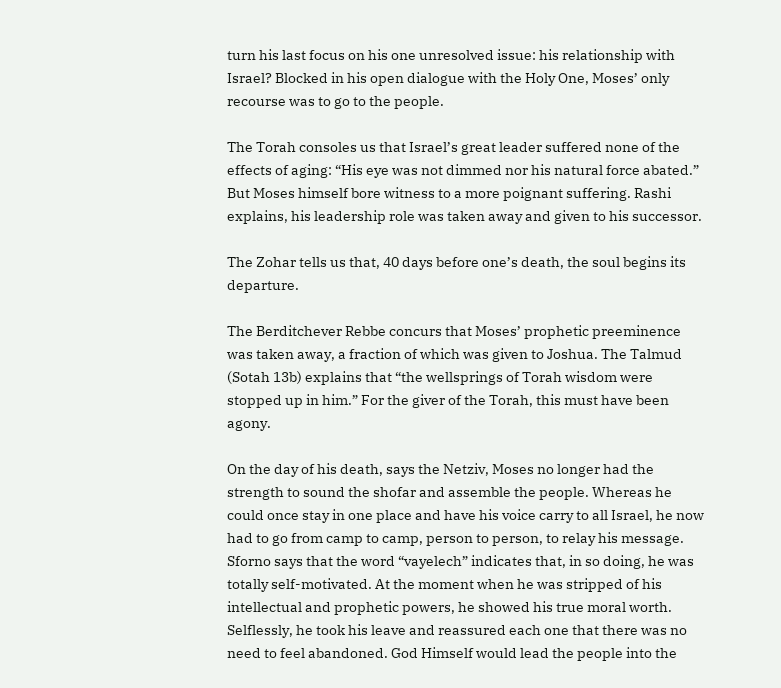turn his last focus on his one unresolved issue: his relationship with Israel? Blocked in his open dialogue with the Holy One, Moses’ only recourse was to go to the people.

The Torah consoles us that Israel’s great leader suffered none of the effects of aging: “His eye was not dimmed nor his natural force abated.” But Moses himself bore witness to a more poignant suffering. Rashi explains, his leadership role was taken away and given to his successor.

The Zohar tells us that, 40 days before one’s death, the soul begins its departure.

The Berditchever Rebbe concurs that Moses’ prophetic preeminence was taken away, a fraction of which was given to Joshua. The Talmud (Sotah 13b) explains that “the wellsprings of Torah wisdom were stopped up in him.” For the giver of the Torah, this must have been agony.

On the day of his death, says the Netziv, Moses no longer had the strength to sound the shofar and assemble the people. Whereas he could once stay in one place and have his voice carry to all Israel, he now had to go from camp to camp, person to person, to relay his message. Sforno says that the word “vayelech” indicates that, in so doing, he was totally self-motivated. At the moment when he was stripped of his intellectual and prophetic powers, he showed his true moral worth. Selflessly, he took his leave and reassured each one that there was no need to feel abandoned. God Himself would lead the people into the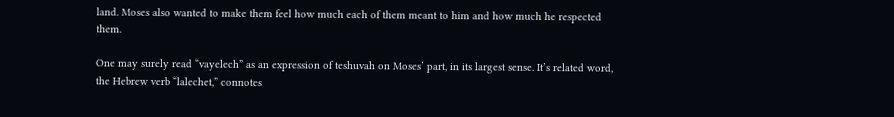land. Moses also wanted to make them feel how much each of them meant to him and how much he respected them.

One may surely read “vayelech” as an expression of teshuvah on Moses’ part, in its largest sense. It’s related word, the Hebrew verb “lalechet,” connotes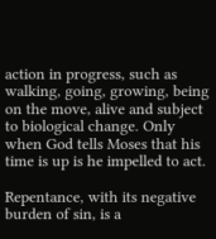action in progress, such as walking, going, growing, being on the move, alive and subject to biological change. Only when God tells Moses that his time is up is he impelled to act.

Repentance, with its negative burden of sin, is a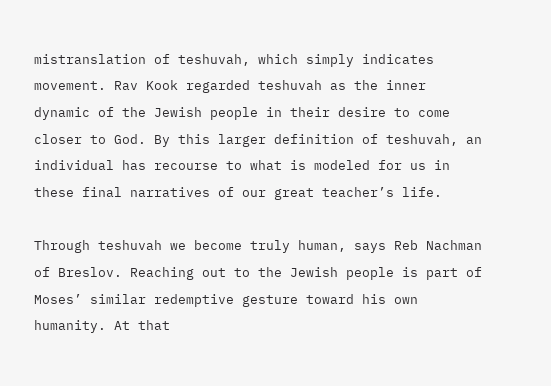mistranslation of teshuvah, which simply indicates movement. Rav Kook regarded teshuvah as the inner dynamic of the Jewish people in their desire to come closer to God. By this larger definition of teshuvah, an individual has recourse to what is modeled for us in these final narratives of our great teacher’s life.

Through teshuvah we become truly human, says Reb Nachman of Breslov. Reaching out to the Jewish people is part of Moses’ similar redemptive gesture toward his own humanity. At that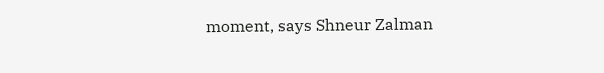moment, says Shneur Zalman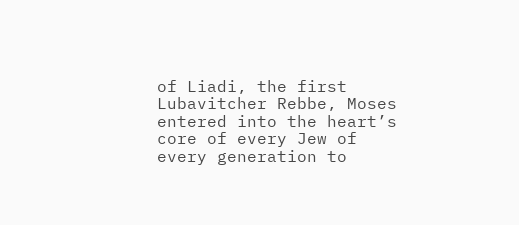of Liadi, the first Lubavitcher Rebbe, Moses entered into the heart’s core of every Jew of every generation to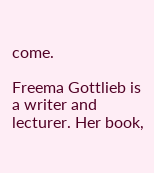come.

Freema Gottlieb is a writer and lecturer. Her book,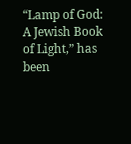“Lamp of God: A Jewish Book of Light,” has been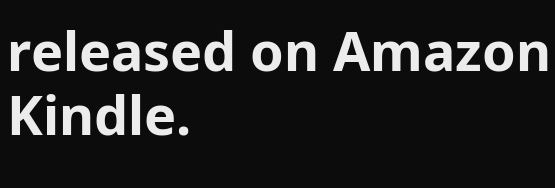released on Amazon Kindle.